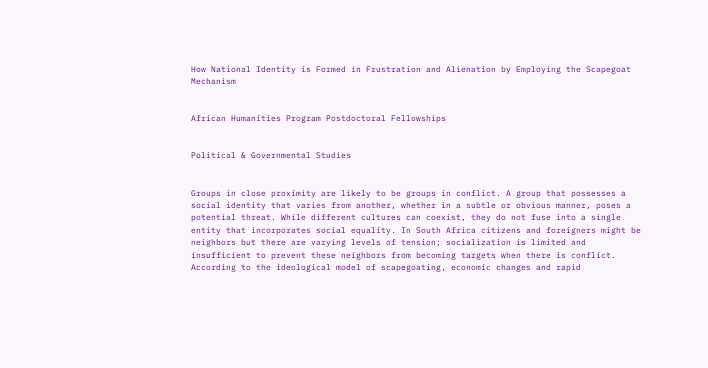How National Identity is Formed in Frustration and Alienation by Employing the Scapegoat Mechanism


African Humanities Program Postdoctoral Fellowships


Political & Governmental Studies


Groups in close proximity are likely to be groups in conflict. A group that possesses a social identity that varies from another, whether in a subtle or obvious manner, poses a potential threat. While different cultures can coexist, they do not fuse into a single entity that incorporates social equality. In South Africa citizens and foreigners might be neighbors but there are varying levels of tension; socialization is limited and insufficient to prevent these neighbors from becoming targets when there is conflict. According to the ideological model of scapegoating, economic changes and rapid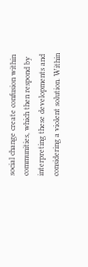social change create confusion within communities, which then respond by interpreting these developments and considering a violent solution. Within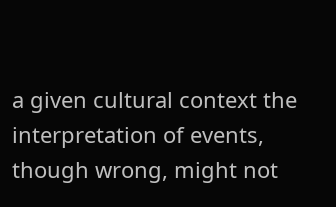a given cultural context the interpretation of events, though wrong, might not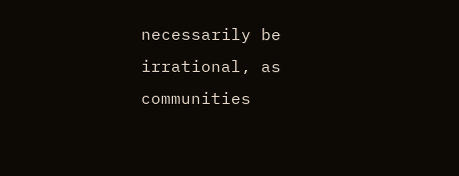necessarily be irrational, as communities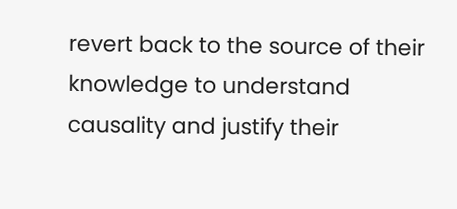revert back to the source of their knowledge to understand causality and justify their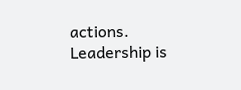actions. Leadership is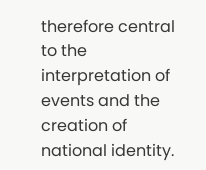therefore central to the interpretation of events and the creation of national identity.